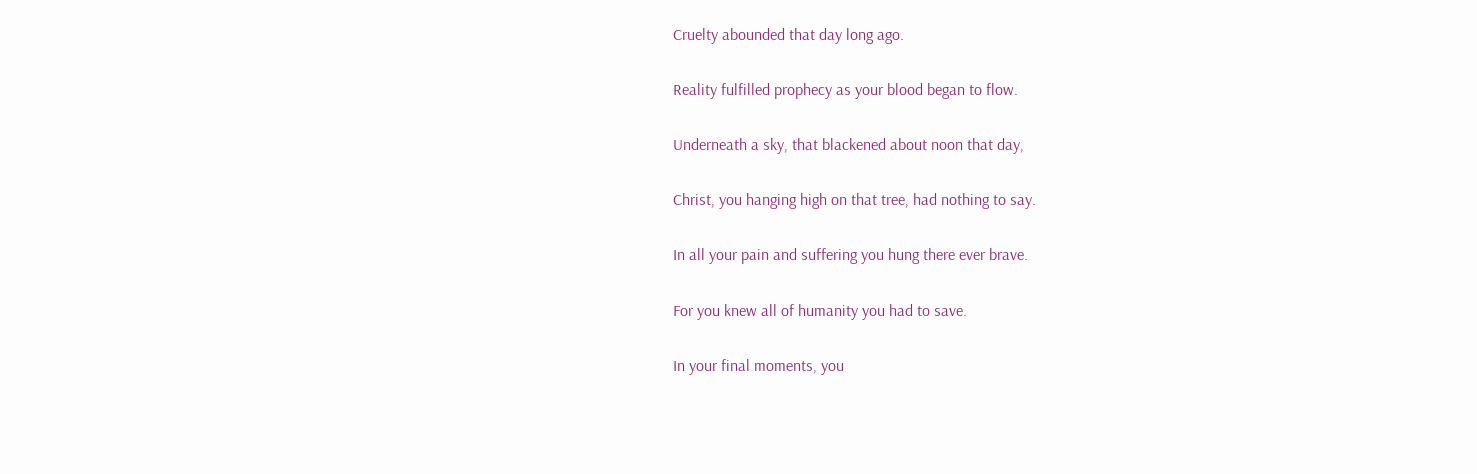Cruelty abounded that day long ago.

Reality fulfilled prophecy as your blood began to flow.

Underneath a sky, that blackened about noon that day,

Christ, you hanging high on that tree, had nothing to say.

In all your pain and suffering you hung there ever brave.

For you knew all of humanity you had to save.

In your final moments, you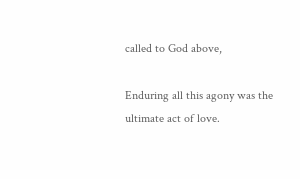called to God above,

Enduring all this agony was the ultimate act of love.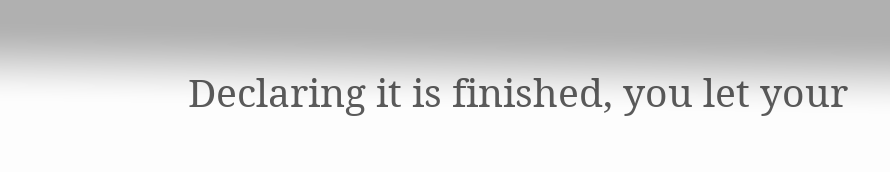Declaring it is finished, you let your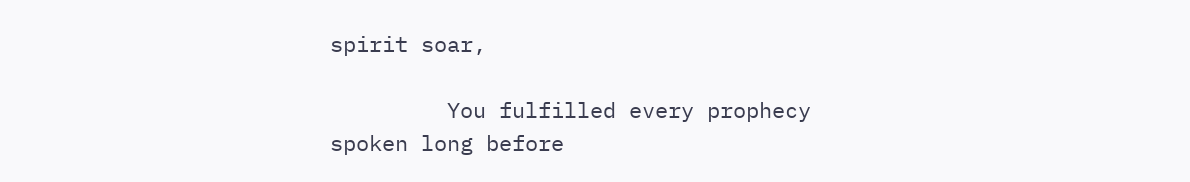spirit soar,

         You fulfilled every prophecy spoken long before